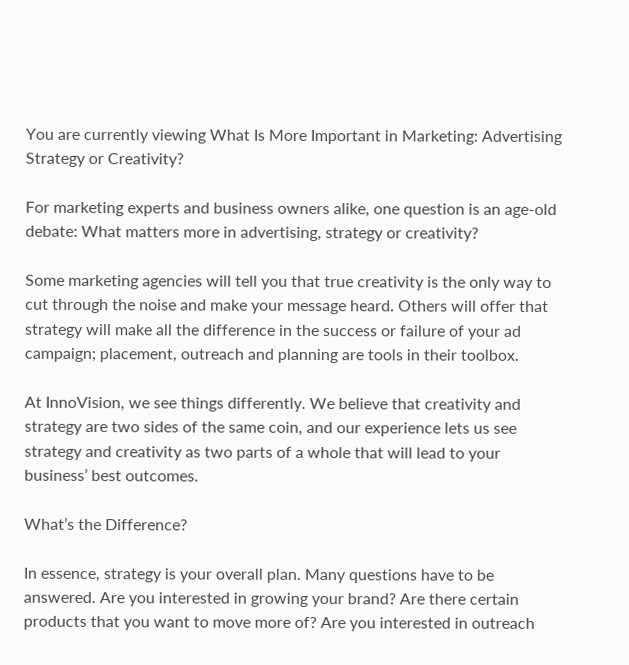You are currently viewing What Is More Important in Marketing: Advertising Strategy or Creativity?

For marketing experts and business owners alike, one question is an age-old debate: What matters more in advertising, strategy or creativity?

Some marketing agencies will tell you that true creativity is the only way to cut through the noise and make your message heard. Others will offer that strategy will make all the difference in the success or failure of your ad campaign; placement, outreach and planning are tools in their toolbox.

At InnoVision, we see things differently. We believe that creativity and strategy are two sides of the same coin, and our experience lets us see strategy and creativity as two parts of a whole that will lead to your business’ best outcomes.

What’s the Difference?

In essence, strategy is your overall plan. Many questions have to be answered. Are you interested in growing your brand? Are there certain products that you want to move more of? Are you interested in outreach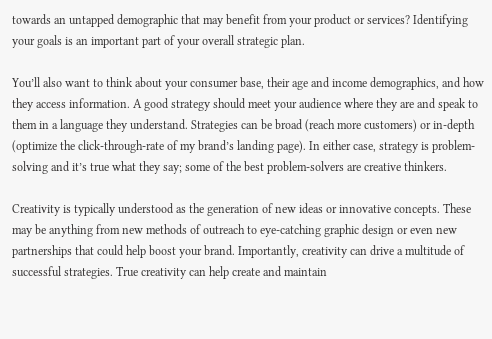towards an untapped demographic that may benefit from your product or services? Identifying your goals is an important part of your overall strategic plan.

You’ll also want to think about your consumer base, their age and income demographics, and how they access information. A good strategy should meet your audience where they are and speak to them in a language they understand. Strategies can be broad (reach more customers) or in-depth (optimize the click-through-rate of my brand’s landing page). In either case, strategy is problem-solving and it’s true what they say; some of the best problem-solvers are creative thinkers.

Creativity is typically understood as the generation of new ideas or innovative concepts. These may be anything from new methods of outreach to eye-catching graphic design or even new partnerships that could help boost your brand. Importantly, creativity can drive a multitude of successful strategies. True creativity can help create and maintain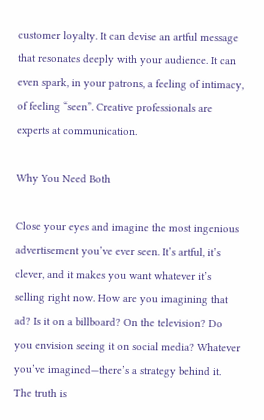customer loyalty. It can devise an artful message that resonates deeply with your audience. It can even spark, in your patrons, a feeling of intimacy, of feeling “seen”. Creative professionals are experts at communication.

Why You Need Both

Close your eyes and imagine the most ingenious advertisement you’ve ever seen. It’s artful, it’s clever, and it makes you want whatever it’s selling right now. How are you imagining that ad? Is it on a billboard? On the television? Do you envision seeing it on social media? Whatever you’ve imagined—there’s a strategy behind it. The truth is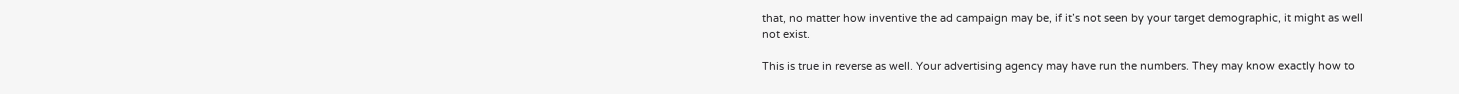that, no matter how inventive the ad campaign may be, if it’s not seen by your target demographic, it might as well not exist.

This is true in reverse as well. Your advertising agency may have run the numbers. They may know exactly how to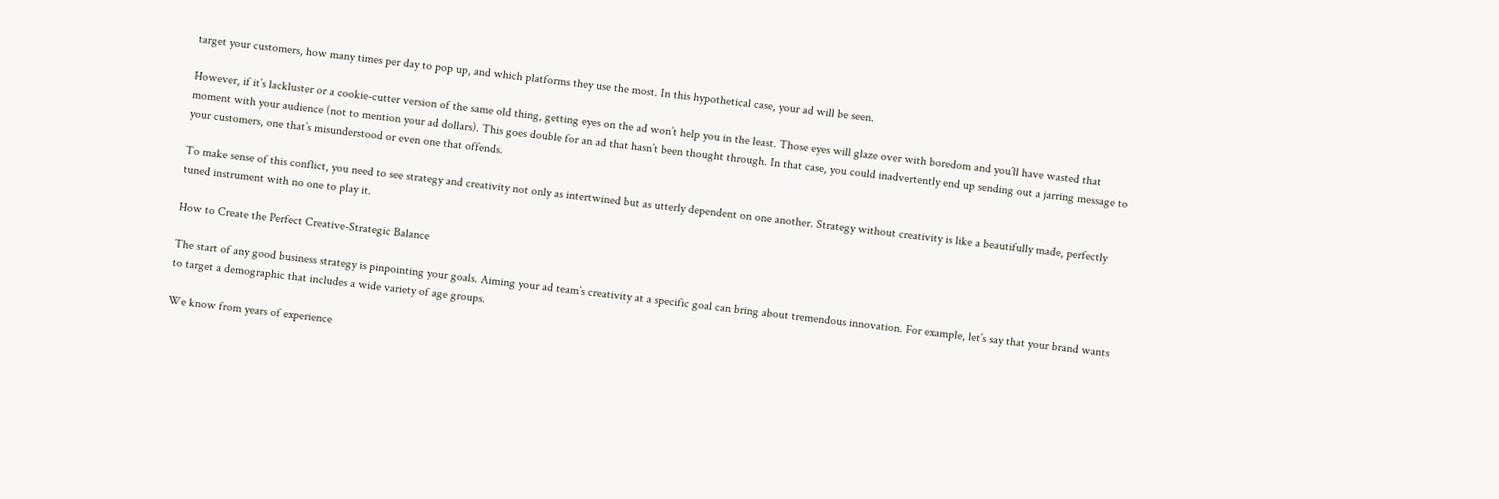target your customers, how many times per day to pop up, and which platforms they use the most. In this hypothetical case, your ad will be seen.

However, if it’s lackluster or a cookie-cutter version of the same old thing, getting eyes on the ad won’t help you in the least. Those eyes will glaze over with boredom and you’ll have wasted that moment with your audience (not to mention your ad dollars). This goes double for an ad that hasn’t been thought through. In that case, you could inadvertently end up sending out a jarring message to your customers, one that’s misunderstood or even one that offends.

To make sense of this conflict, you need to see strategy and creativity not only as intertwined but as utterly dependent on one another. Strategy without creativity is like a beautifully made, perfectly tuned instrument with no one to play it.

How to Create the Perfect Creative-Strategic Balance

The start of any good business strategy is pinpointing your goals. Aiming your ad team’s creativity at a specific goal can bring about tremendous innovation. For example, let’s say that your brand wants to target a demographic that includes a wide variety of age groups.

We know from years of experience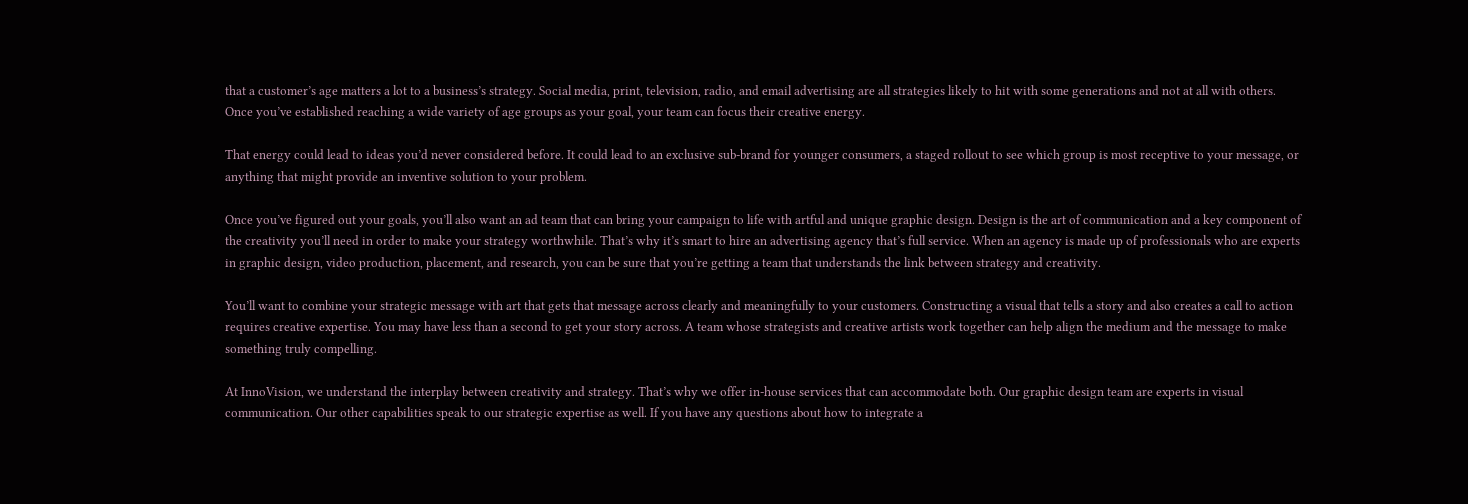that a customer’s age matters a lot to a business’s strategy. Social media, print, television, radio, and email advertising are all strategies likely to hit with some generations and not at all with others. Once you’ve established reaching a wide variety of age groups as your goal, your team can focus their creative energy.

That energy could lead to ideas you’d never considered before. It could lead to an exclusive sub-brand for younger consumers, a staged rollout to see which group is most receptive to your message, or anything that might provide an inventive solution to your problem.

Once you’ve figured out your goals, you’ll also want an ad team that can bring your campaign to life with artful and unique graphic design. Design is the art of communication and a key component of the creativity you’ll need in order to make your strategy worthwhile. That’s why it’s smart to hire an advertising agency that’s full service. When an agency is made up of professionals who are experts in graphic design, video production, placement, and research, you can be sure that you’re getting a team that understands the link between strategy and creativity.

You’ll want to combine your strategic message with art that gets that message across clearly and meaningfully to your customers. Constructing a visual that tells a story and also creates a call to action requires creative expertise. You may have less than a second to get your story across. A team whose strategists and creative artists work together can help align the medium and the message to make something truly compelling.

At InnoVision, we understand the interplay between creativity and strategy. That’s why we offer in-house services that can accommodate both. Our graphic design team are experts in visual communication. Our other capabilities speak to our strategic expertise as well. If you have any questions about how to integrate a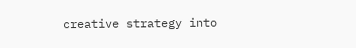creative strategy into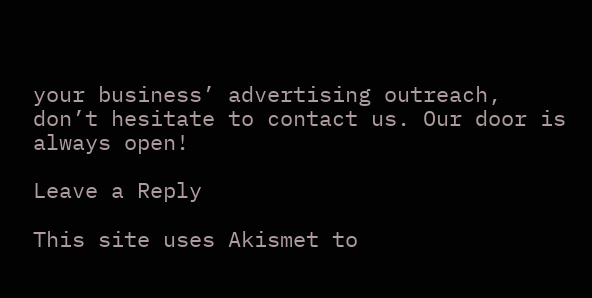your business’ advertising outreach, don’t hesitate to contact us. Our door is always open!

Leave a Reply

This site uses Akismet to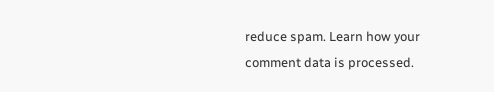reduce spam. Learn how your comment data is processed.